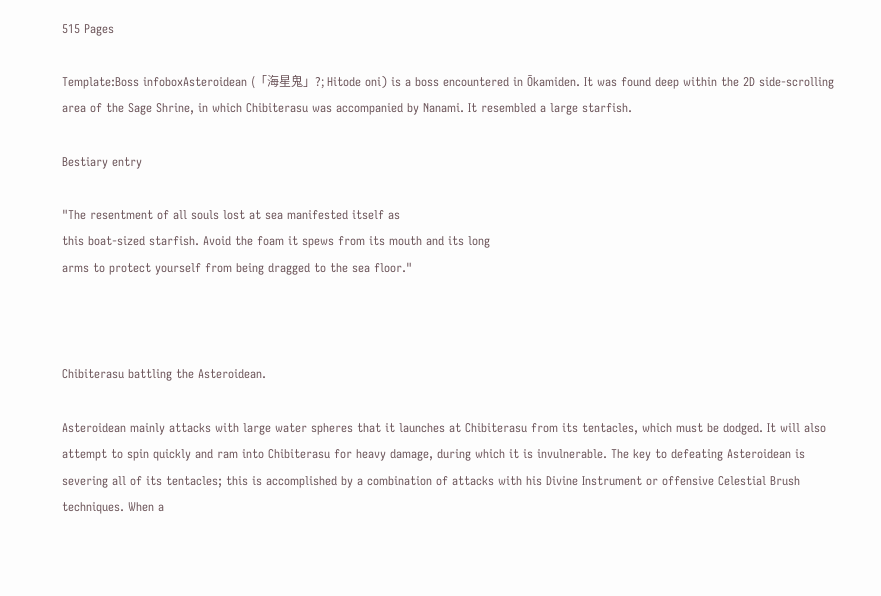515 Pages

Template:Boss infoboxAsteroidean (「海星鬼」?; Hitode oni) is a boss encountered in Ōkamiden. It was found deep within the 2D side-scrolling area of the Sage Shrine, in which Chibiterasu was accompanied by Nanami. It resembled a large starfish.

Bestiary entry

"The resentment of all souls lost at sea manifested itself as
this boat-sized starfish. Avoid the foam it spews from its mouth and its long
arms to protect yourself from being dragged to the sea floor."



Chibiterasu battling the Asteroidean.

Asteroidean mainly attacks with large water spheres that it launches at Chibiterasu from its tentacles, which must be dodged. It will also attempt to spin quickly and ram into Chibiterasu for heavy damage, during which it is invulnerable. The key to defeating Asteroidean is severing all of its tentacles; this is accomplished by a combination of attacks with his Divine Instrument or offensive Celestial Brush techniques. When a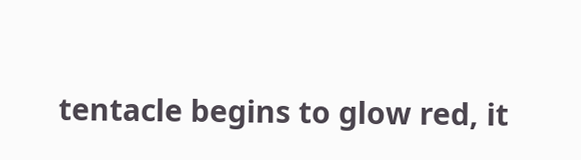tentacle begins to glow red, it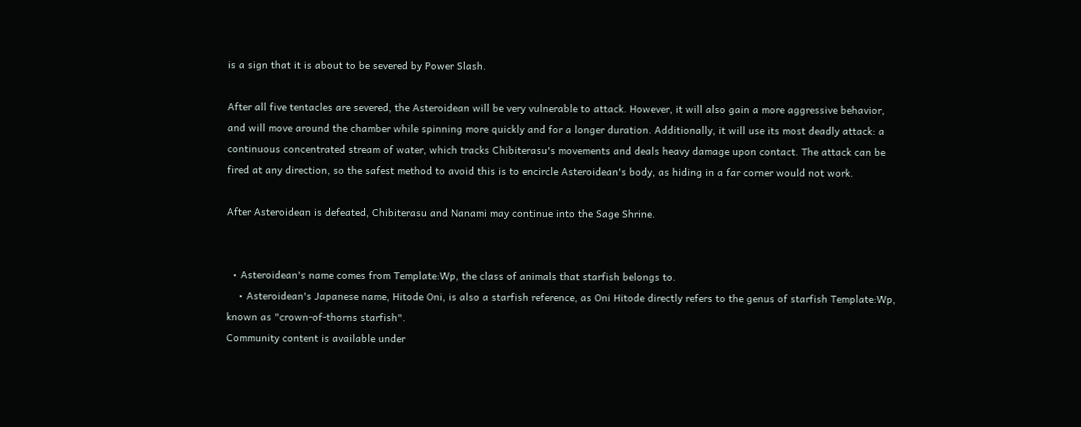is a sign that it is about to be severed by Power Slash.

After all five tentacles are severed, the Asteroidean will be very vulnerable to attack. However, it will also gain a more aggressive behavior, and will move around the chamber while spinning more quickly and for a longer duration. Additionally, it will use its most deadly attack: a continuous concentrated stream of water, which tracks Chibiterasu's movements and deals heavy damage upon contact. The attack can be fired at any direction, so the safest method to avoid this is to encircle Asteroidean's body, as hiding in a far corner would not work.

After Asteroidean is defeated, Chibiterasu and Nanami may continue into the Sage Shrine.


  • Asteroidean's name comes from Template:Wp, the class of animals that starfish belongs to.
    • Asteroidean's Japanese name, Hitode Oni, is also a starfish reference, as Oni Hitode directly refers to the genus of starfish Template:Wp, known as "crown-of-thorns starfish".
Community content is available under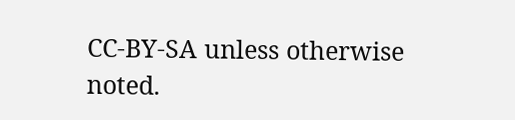CC-BY-SA unless otherwise noted.